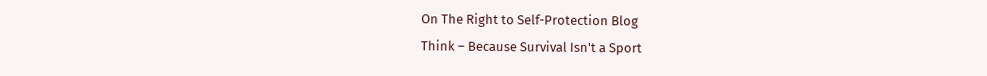On The Right to Self-Protection Blog
Think – Because Survival Isn't a Sport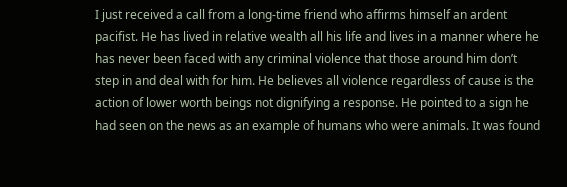I just received a call from a long-time friend who affirms himself an ardent pacifist. He has lived in relative wealth all his life and lives in a manner where he has never been faced with any criminal violence that those around him don’t step in and deal with for him. He believes all violence regardless of cause is the action of lower worth beings not dignifying a response. He pointed to a sign he had seen on the news as an example of humans who were animals. It was found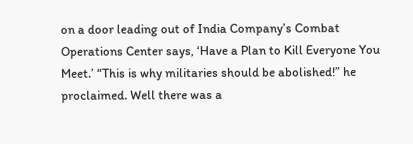on a door leading out of India Company’s Combat Operations Center says, ‘Have a Plan to Kill Everyone You Meet.’ “This is why militaries should be abolished!” he proclaimed. Well there was a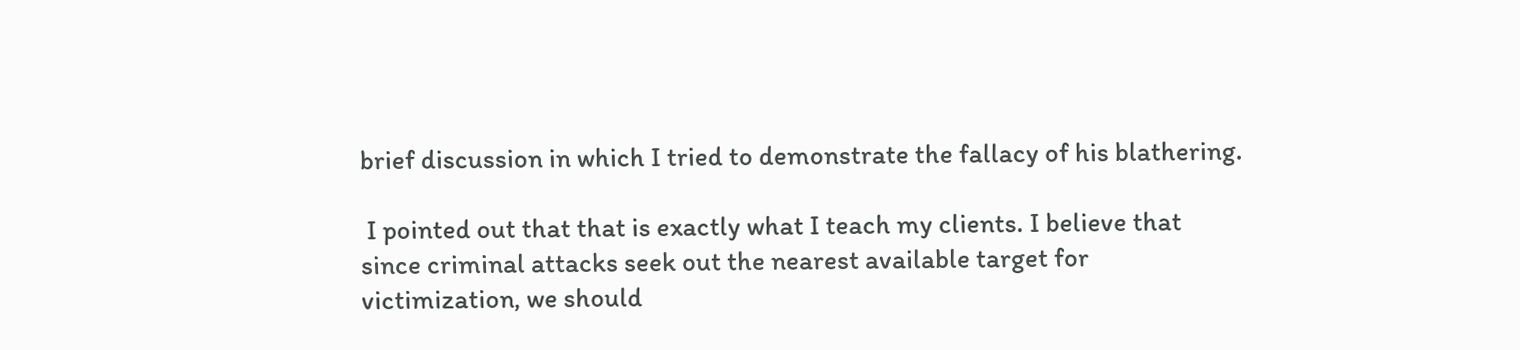brief discussion in which I tried to demonstrate the fallacy of his blathering.

 I pointed out that that is exactly what I teach my clients. I believe that since criminal attacks seek out the nearest available target for victimization, we should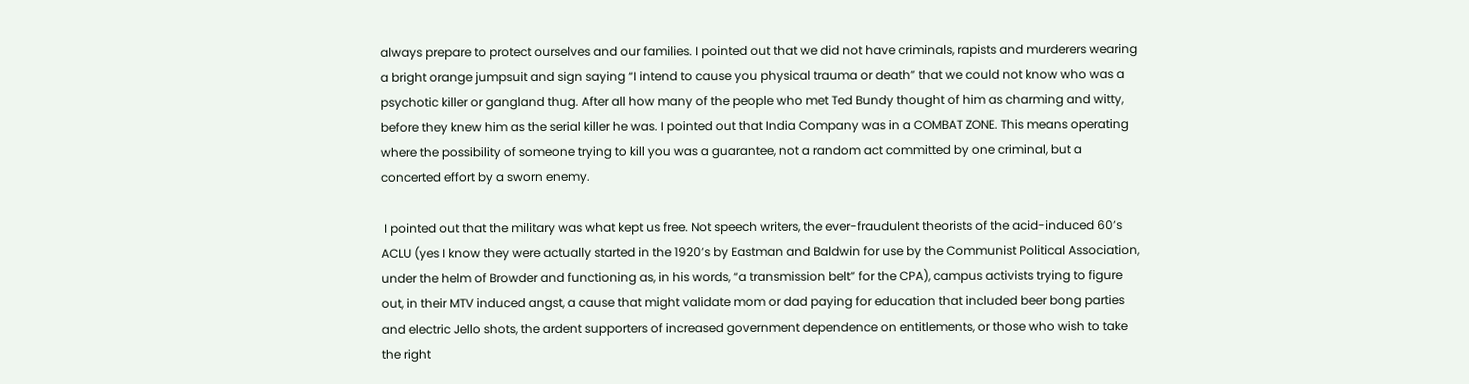always prepare to protect ourselves and our families. I pointed out that we did not have criminals, rapists and murderers wearing a bright orange jumpsuit and sign saying “I intend to cause you physical trauma or death” that we could not know who was a psychotic killer or gangland thug. After all how many of the people who met Ted Bundy thought of him as charming and witty, before they knew him as the serial killer he was. I pointed out that India Company was in a COMBAT ZONE. This means operating where the possibility of someone trying to kill you was a guarantee, not a random act committed by one criminal, but a concerted effort by a sworn enemy.

 I pointed out that the military was what kept us free. Not speech writers, the ever-fraudulent theorists of the acid-induced 60’s ACLU (yes I know they were actually started in the 1920’s by Eastman and Baldwin for use by the Communist Political Association, under the helm of Browder and functioning as, in his words, “a transmission belt” for the CPA), campus activists trying to figure out, in their MTV induced angst, a cause that might validate mom or dad paying for education that included beer bong parties and electric Jello shots, the ardent supporters of increased government dependence on entitlements, or those who wish to take the right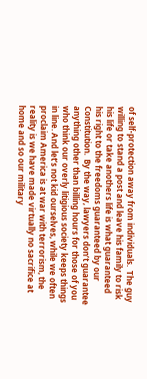of self-protection away from individuals.  The guy willing to stand a post and leave his family to risk his life or take anothers life is what guaranteed his right to the freedoms guaranteed by our Constitution.  By the way, lawyers don’t guarantee anything other than billing hours for those of you who think our overly litigious society keeps things in line. And let’s not kid ourselves, while we often proclaim America is at war with terrorism, the reality is we have made virtually no sacrifice at home and so our military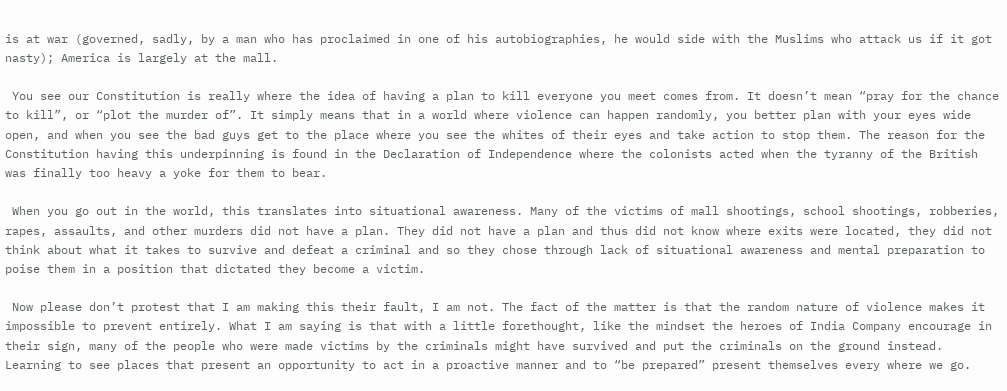is at war (governed, sadly, by a man who has proclaimed in one of his autobiographies, he would side with the Muslims who attack us if it got nasty); America is largely at the mall.

 You see our Constitution is really where the idea of having a plan to kill everyone you meet comes from. It doesn’t mean “pray for the chance to kill”, or “plot the murder of”. It simply means that in a world where violence can happen randomly, you better plan with your eyes wide open, and when you see the bad guys get to the place where you see the whites of their eyes and take action to stop them. The reason for the Constitution having this underpinning is found in the Declaration of Independence where the colonists acted when the tyranny of the British was finally too heavy a yoke for them to bear.

 When you go out in the world, this translates into situational awareness. Many of the victims of mall shootings, school shootings, robberies, rapes, assaults, and other murders did not have a plan. They did not have a plan and thus did not know where exits were located, they did not think about what it takes to survive and defeat a criminal and so they chose through lack of situational awareness and mental preparation to poise them in a position that dictated they become a victim.

 Now please don’t protest that I am making this their fault, I am not. The fact of the matter is that the random nature of violence makes it impossible to prevent entirely. What I am saying is that with a little forethought, like the mindset the heroes of India Company encourage in their sign, many of the people who were made victims by the criminals might have survived and put the criminals on the ground instead. Learning to see places that present an opportunity to act in a proactive manner and to “be prepared” present themselves every where we go.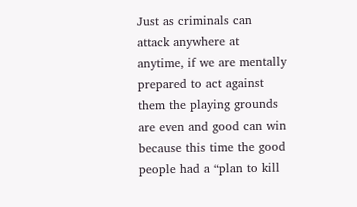Just as criminals can attack anywhere at anytime, if we are mentally prepared to act against them the playing grounds are even and good can win because this time the good people had a “plan to kill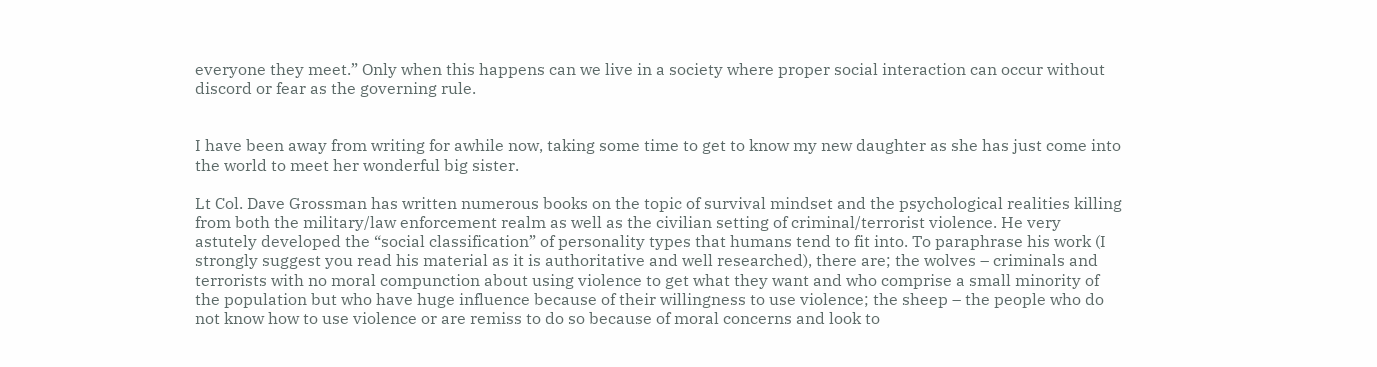everyone they meet.” Only when this happens can we live in a society where proper social interaction can occur without discord or fear as the governing rule.


I have been away from writing for awhile now, taking some time to get to know my new daughter as she has just come into the world to meet her wonderful big sister.

Lt Col. Dave Grossman has written numerous books on the topic of survival mindset and the psychological realities killing from both the military/law enforcement realm as well as the civilian setting of criminal/terrorist violence. He very astutely developed the “social classification” of personality types that humans tend to fit into. To paraphrase his work (I strongly suggest you read his material as it is authoritative and well researched), there are; the wolves – criminals and terrorists with no moral compunction about using violence to get what they want and who comprise a small minority of the population but who have huge influence because of their willingness to use violence; the sheep – the people who do not know how to use violence or are remiss to do so because of moral concerns and look to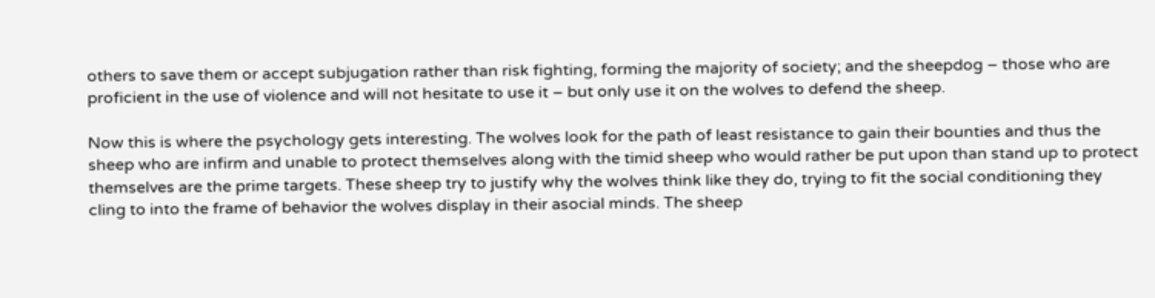others to save them or accept subjugation rather than risk fighting, forming the majority of society; and the sheepdog – those who are proficient in the use of violence and will not hesitate to use it – but only use it on the wolves to defend the sheep.

Now this is where the psychology gets interesting. The wolves look for the path of least resistance to gain their bounties and thus the sheep who are infirm and unable to protect themselves along with the timid sheep who would rather be put upon than stand up to protect themselves are the prime targets. These sheep try to justify why the wolves think like they do, trying to fit the social conditioning they cling to into the frame of behavior the wolves display in their asocial minds. The sheep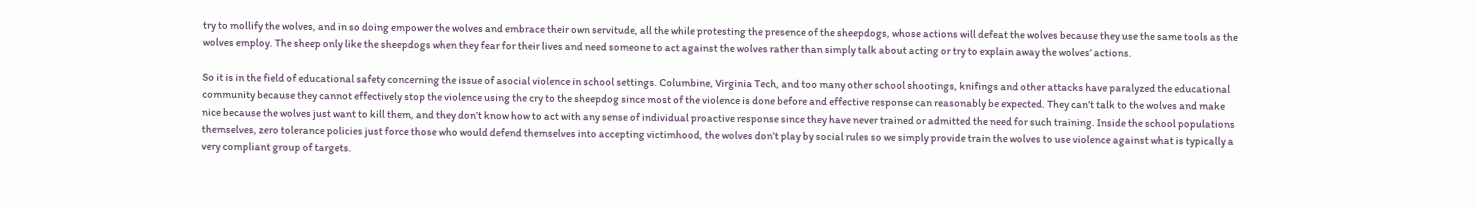try to mollify the wolves, and in so doing empower the wolves and embrace their own servitude, all the while protesting the presence of the sheepdogs, whose actions will defeat the wolves because they use the same tools as the wolves employ. The sheep only like the sheepdogs when they fear for their lives and need someone to act against the wolves rather than simply talk about acting or try to explain away the wolves’ actions.

So it is in the field of educational safety concerning the issue of asocial violence in school settings. Columbine, Virginia Tech, and too many other school shootings, knifings and other attacks have paralyzed the educational community because they cannot effectively stop the violence using the cry to the sheepdog since most of the violence is done before and effective response can reasonably be expected. They can’t talk to the wolves and make nice because the wolves just want to kill them, and they don’t know how to act with any sense of individual proactive response since they have never trained or admitted the need for such training. Inside the school populations themselves, zero tolerance policies just force those who would defend themselves into accepting victimhood, the wolves don’t play by social rules so we simply provide train the wolves to use violence against what is typically a very compliant group of targets.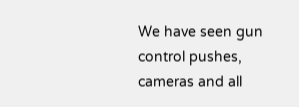We have seen gun control pushes, cameras and all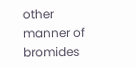other manner of bromides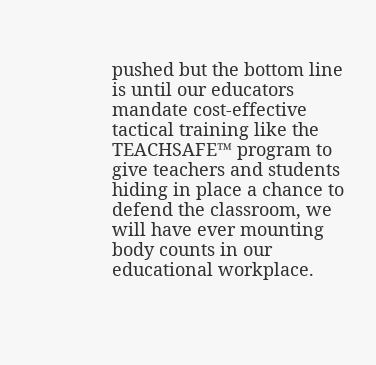pushed but the bottom line is until our educators mandate cost-effective tactical training like the TEACHSAFE™ program to give teachers and students hiding in place a chance to defend the classroom, we will have ever mounting body counts in our educational workplace.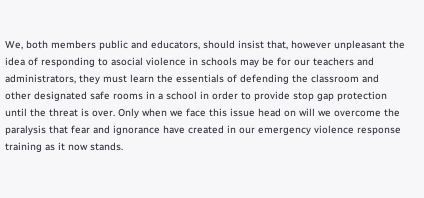We, both members public and educators, should insist that, however unpleasant the idea of responding to asocial violence in schools may be for our teachers and administrators, they must learn the essentials of defending the classroom and other designated safe rooms in a school in order to provide stop gap protection until the threat is over. Only when we face this issue head on will we overcome the paralysis that fear and ignorance have created in our emergency violence response training as it now stands.